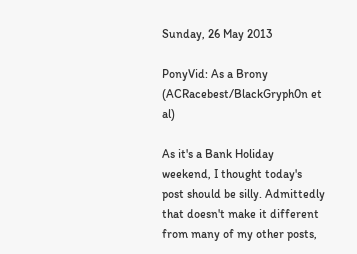Sunday, 26 May 2013

PonyVid: As a Brony (ACRacebest/BlackGryph0n et al)

As it's a Bank Holiday weekend, I thought today's post should be silly. Admittedly that doesn't make it different from many of my other posts,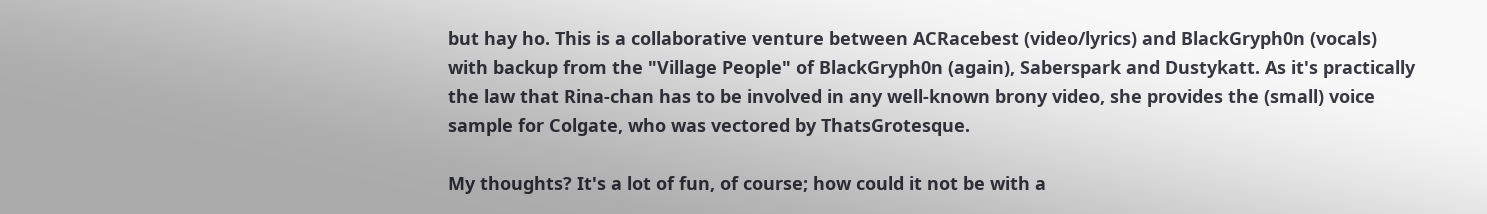but hay ho. This is a collaborative venture between ACRacebest (video/lyrics) and BlackGryph0n (vocals) with backup from the "Village People" of BlackGryph0n (again), Saberspark and Dustykatt. As it's practically the law that Rina-chan has to be involved in any well-known brony video, she provides the (small) voice sample for Colgate, who was vectored by ThatsGrotesque.

My thoughts? It's a lot of fun, of course; how could it not be with a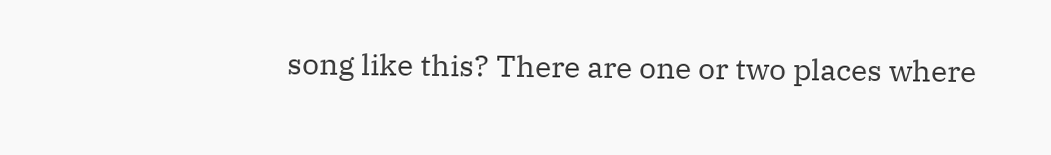song like this? There are one or two places where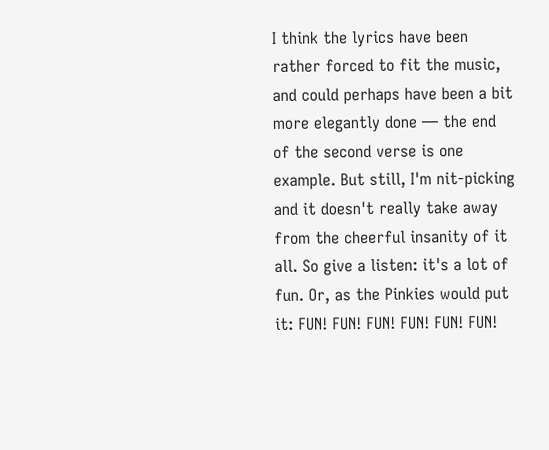I think the lyrics have been rather forced to fit the music, and could perhaps have been a bit more elegantly done — the end of the second verse is one example. But still, I'm nit-picking and it doesn't really take away from the cheerful insanity of it all. So give a listen: it's a lot of fun. Or, as the Pinkies would put it: FUN! FUN! FUN! FUN! FUN! FUN!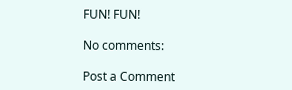FUN! FUN!

No comments:

Post a Comment